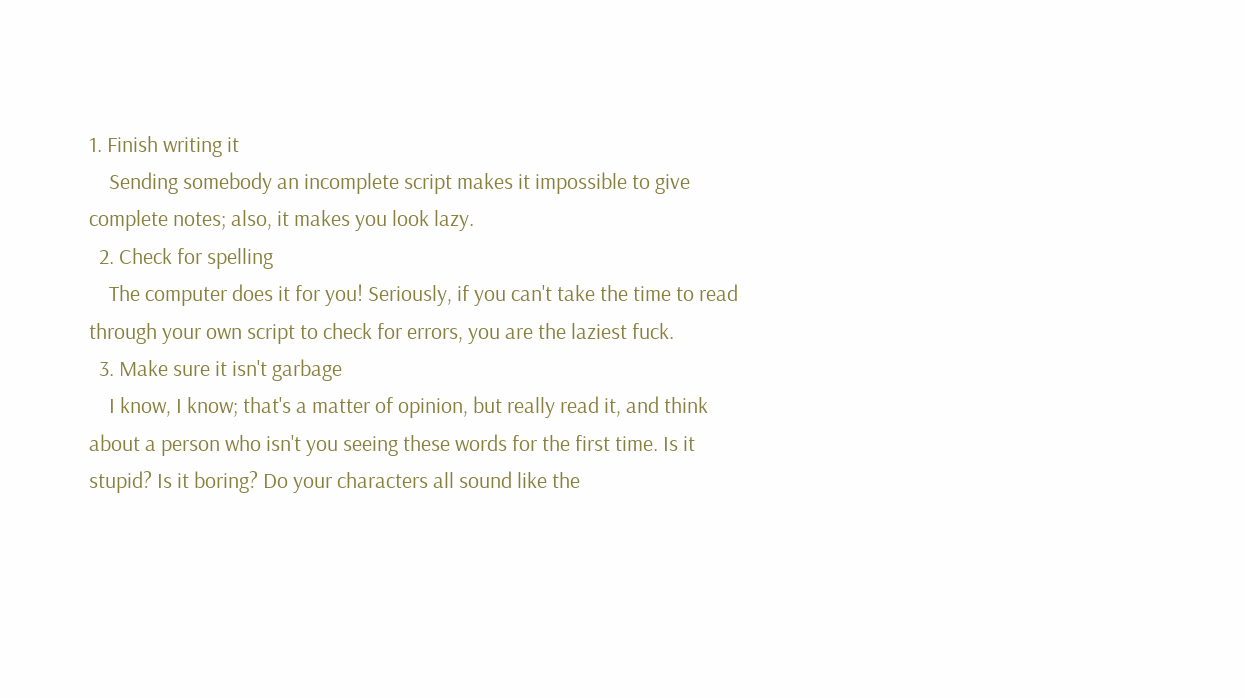1. Finish writing it
    Sending somebody an incomplete script makes it impossible to give complete notes; also, it makes you look lazy.
  2. Check for spelling
    The computer does it for you! Seriously, if you can't take the time to read through your own script to check for errors, you are the laziest fuck.
  3. Make sure it isn't garbage
    I know, I know; that's a matter of opinion, but really read it, and think about a person who isn't you seeing these words for the first time. Is it stupid? Is it boring? Do your characters all sound like the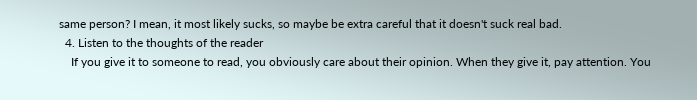same person? I mean, it most likely sucks, so maybe be extra careful that it doesn't suck real bad.
  4. Listen to the thoughts of the reader
    If you give it to someone to read, you obviously care about their opinion. When they give it, pay attention. You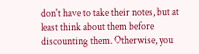don't have to take their notes, but at least think about them before discounting them. Otherwise, you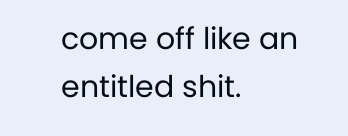come off like an entitled shit.